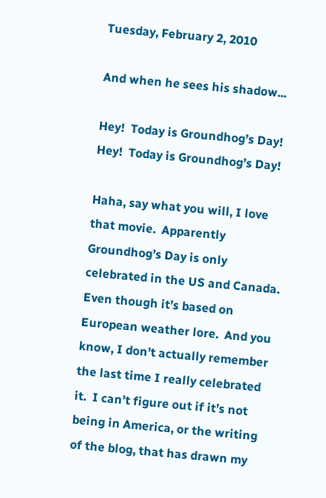Tuesday, February 2, 2010

And when he sees his shadow...

Hey!  Today is Groundhog’s Day!
Hey!  Today is Groundhog’s Day!

Haha, say what you will, I love that movie.  Apparently Groundhog’s Day is only celebrated in the US and Canada.  Even though it’s based on European weather lore.  And you know, I don’t actually remember the last time I really celebrated it.  I can’t figure out if it’s not being in America, or the writing of the blog, that has drawn my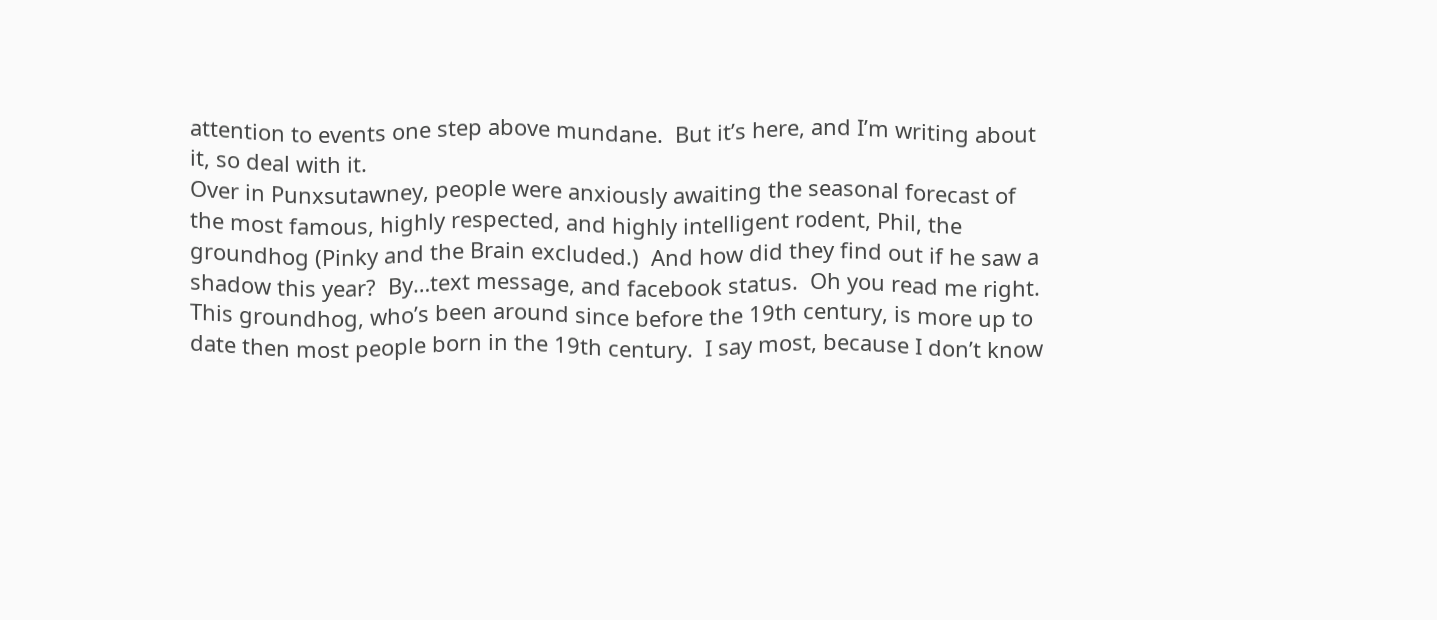attention to events one step above mundane.  But it’s here, and I’m writing about it, so deal with it.
Over in Punxsutawney, people were anxiously awaiting the seasonal forecast of the most famous, highly respected, and highly intelligent rodent, Phil, the groundhog (Pinky and the Brain excluded.)  And how did they find out if he saw a shadow this year?  By…text message, and facebook status.  Oh you read me right.  This groundhog, who’s been around since before the 19th century, is more up to date then most people born in the 19th century.  I say most, because I don’t know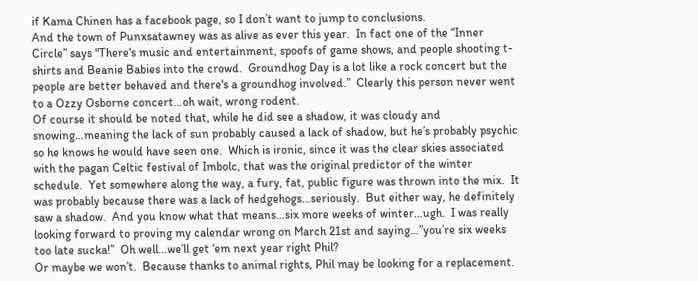if Kama Chinen has a facebook page, so I don’t want to jump to conclusions.
And the town of Punxsatawney was as alive as ever this year.  In fact one of the “Inner Circle” says "There's music and entertainment, spoofs of game shows, and people shooting t-shirts and Beanie Babies into the crowd.  Groundhog Day is a lot like a rock concert but the people are better behaved and there's a groundhog involved.”  Clearly this person never went to a Ozzy Osborne concert…oh wait, wrong rodent.
Of course it should be noted that, while he did see a shadow, it was cloudy and snowing…meaning the lack of sun probably caused a lack of shadow, but he’s probably psychic so he knows he would have seen one.  Which is ironic, since it was the clear skies associated with the pagan Celtic festival of Imbolc, that was the original predictor of the winter schedule.  Yet somewhere along the way, a fury, fat, public figure was thrown into the mix.  It was probably because there was a lack of hedgehogs…seriously.  But either way, he definitely saw a shadow.  And you know what that means…six more weeks of winter…ugh.  I was really looking forward to proving my calendar wrong on March 21st and saying…”you’re six weeks too late sucka!”  Oh well…we’ll get ‘em next year right Phil?
Or maybe we won’t.  Because thanks to animal rights, Phil may be looking for a replacement.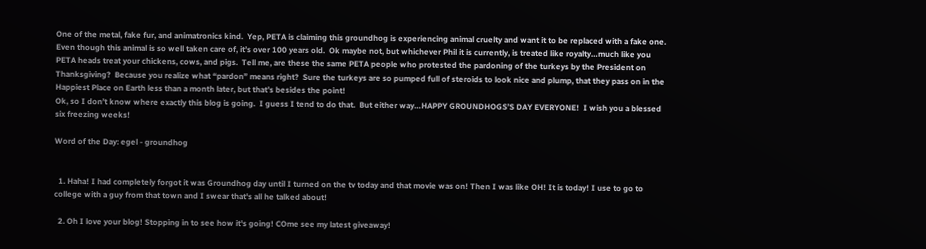One of the metal, fake fur, and animatronics kind.  Yep, PETA is claiming this groundhog is experiencing animal cruelty and want it to be replaced with a fake one.  Even though this animal is so well taken care of, it’s over 100 years old.  Ok maybe not, but whichever Phil it is currently, is treated like royalty…much like you PETA heads treat your chickens, cows, and pigs.  Tell me, are these the same PETA people who protested the pardoning of the turkeys by the President on Thanksgiving?  Because you realize what “pardon” means right?  Sure the turkeys are so pumped full of steroids to look nice and plump, that they pass on in the Happiest Place on Earth less than a month later, but that’s besides the point!
Ok, so I don’t know where exactly this blog is going.  I guess I tend to do that.  But either way…HAPPY GROUNDHOGS’S DAY EVERYONE!  I wish you a blessed six freezing weeks!

Word of the Day: egel - groundhog


  1. Haha! I had completely forgot it was Groundhog day until I turned on the tv today and that movie was on! Then I was like OH! It is today! I use to go to college with a guy from that town and I swear that's all he talked about!

  2. Oh I love your blog! Stopping in to see how it's going! COme see my latest giveaway!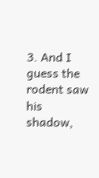3. And I guess the rodent saw his shadow,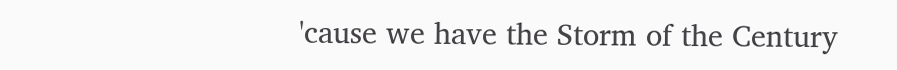'cause we have the Storm of the Century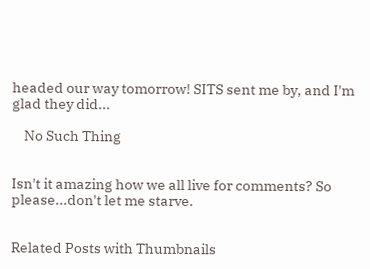headed our way tomorrow! SITS sent me by, and I'm glad they did...

    No Such Thing


Isn't it amazing how we all live for comments? So please...don't let me starve.


Related Posts with Thumbnails